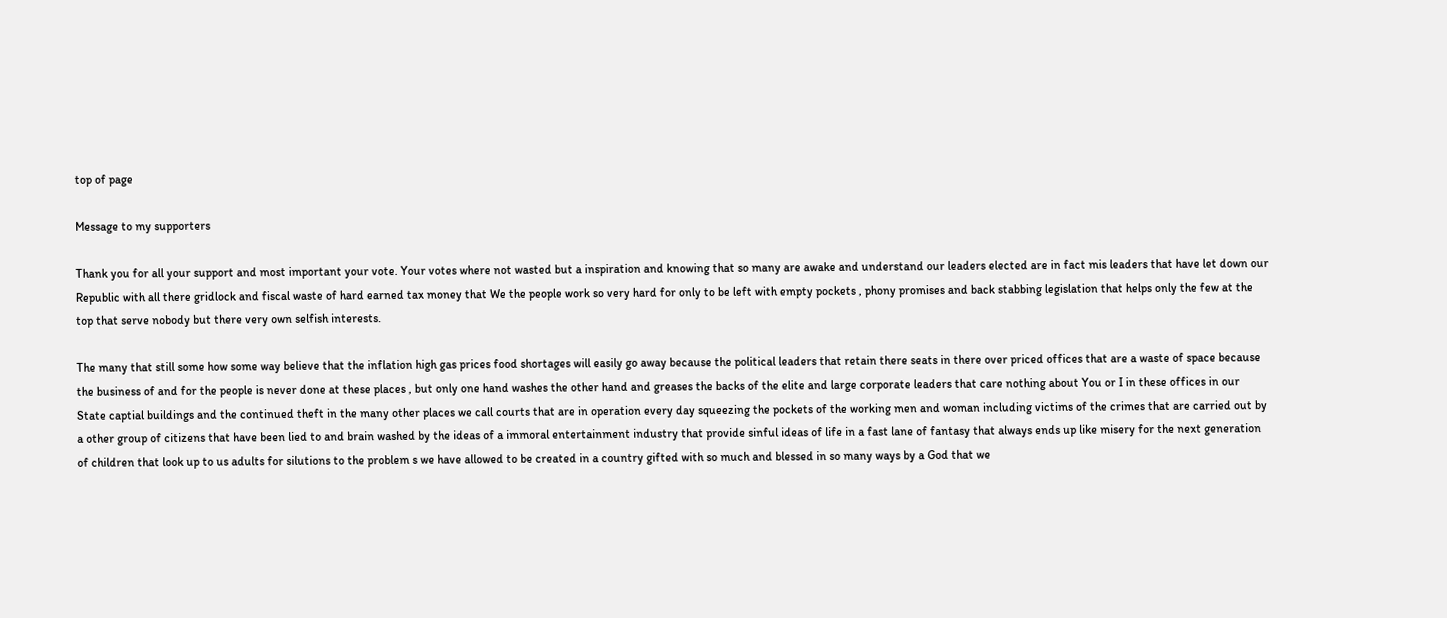top of page

Message to my supporters

Thank you for all your support and most important your vote. Your votes where not wasted but a inspiration and knowing that so many are awake and understand our leaders elected are in fact mis leaders that have let down our Republic with all there gridlock and fiscal waste of hard earned tax money that We the people work so very hard for only to be left with empty pockets , phony promises and back stabbing legislation that helps only the few at the top that serve nobody but there very own selfish interests.

The many that still some how some way believe that the inflation high gas prices food shortages will easily go away because the political leaders that retain there seats in there over priced offices that are a waste of space because the business of and for the people is never done at these places , but only one hand washes the other hand and greases the backs of the elite and large corporate leaders that care nothing about You or I in these offices in our State captial buildings and the continued theft in the many other places we call courts that are in operation every day squeezing the pockets of the working men and woman including victims of the crimes that are carried out by a other group of citizens that have been lied to and brain washed by the ideas of a immoral entertainment industry that provide sinful ideas of life in a fast lane of fantasy that always ends up like misery for the next generation of children that look up to us adults for silutions to the problem s we have allowed to be created in a country gifted with so much and blessed in so many ways by a God that we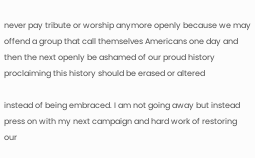never pay tribute or worship anymore openly because we may offend a group that call themselves Americans one day and then the next openly be ashamed of our proud history proclaiming this history should be erased or altered

instead of being embraced. I am not going away but instead press on with my next campaign and hard work of restoring our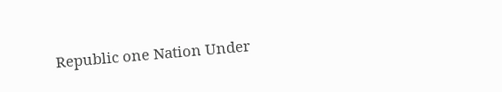Republic one Nation Under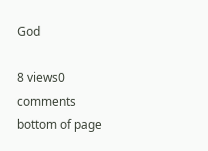God

8 views0 comments
bottom of page